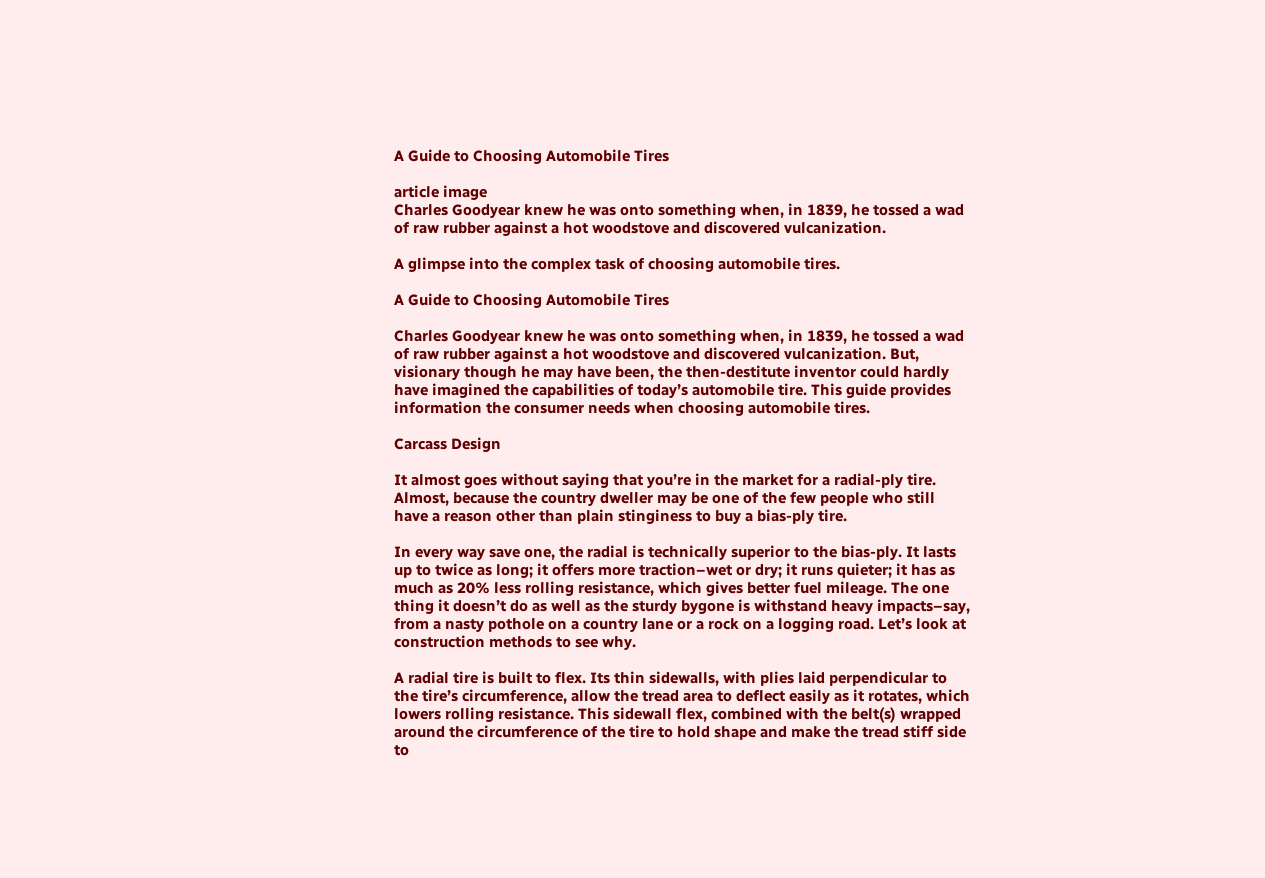A Guide to Choosing Automobile Tires

article image
Charles Goodyear knew he was onto something when, in 1839, he tossed a wad of raw rubber against a hot woodstove and discovered vulcanization.

A glimpse into the complex task of choosing automobile tires.

A Guide to Choosing Automobile Tires

Charles Goodyear knew he was onto something when, in 1839, he tossed a wad of raw rubber against a hot woodstove and discovered vulcanization. But, visionary though he may have been, the then-destitute inventor could hardly have imagined the capabilities of today’s automobile tire. This guide provides information the consumer needs when choosing automobile tires.

Carcass Design

It almost goes without saying that you’re in the market for a radial-ply tire. Almost, because the country dweller may be one of the few people who still have a reason other than plain stinginess to buy a bias-ply tire.

In every way save one, the radial is technically superior to the bias-ply. It lasts up to twice as long; it offers more traction–wet or dry; it runs quieter; it has as much as 20% less rolling resistance, which gives better fuel mileage. The one thing it doesn’t do as well as the sturdy bygone is withstand heavy impacts–say, from a nasty pothole on a country lane or a rock on a logging road. Let’s look at construction methods to see why.

A radial tire is built to flex. Its thin sidewalls, with plies laid perpendicular to the tire’s circumference, allow the tread area to deflect easily as it rotates, which lowers rolling resistance. This sidewall flex, combined with the belt(s) wrapped around the circumference of the tire to hold shape and make the tread stiff side to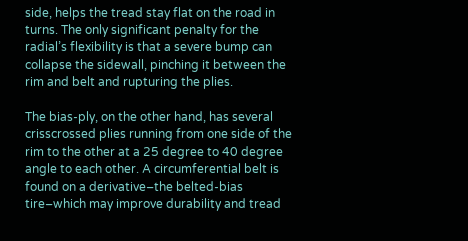side, helps the tread stay flat on the road in turns. The only significant penalty for the radial’s flexibility is that a severe bump can collapse the sidewall, pinching it between the rim and belt and rupturing the plies.

The bias-ply, on the other hand, has several crisscrossed plies running from one side of the rim to the other at a 25 degree to 40 degree angle to each other. A circumferential belt is found on a derivative–the belted-bias tire–which may improve durability and tread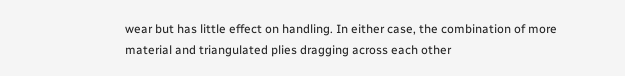wear but has little effect on handling. In either case, the combination of more material and triangulated plies dragging across each other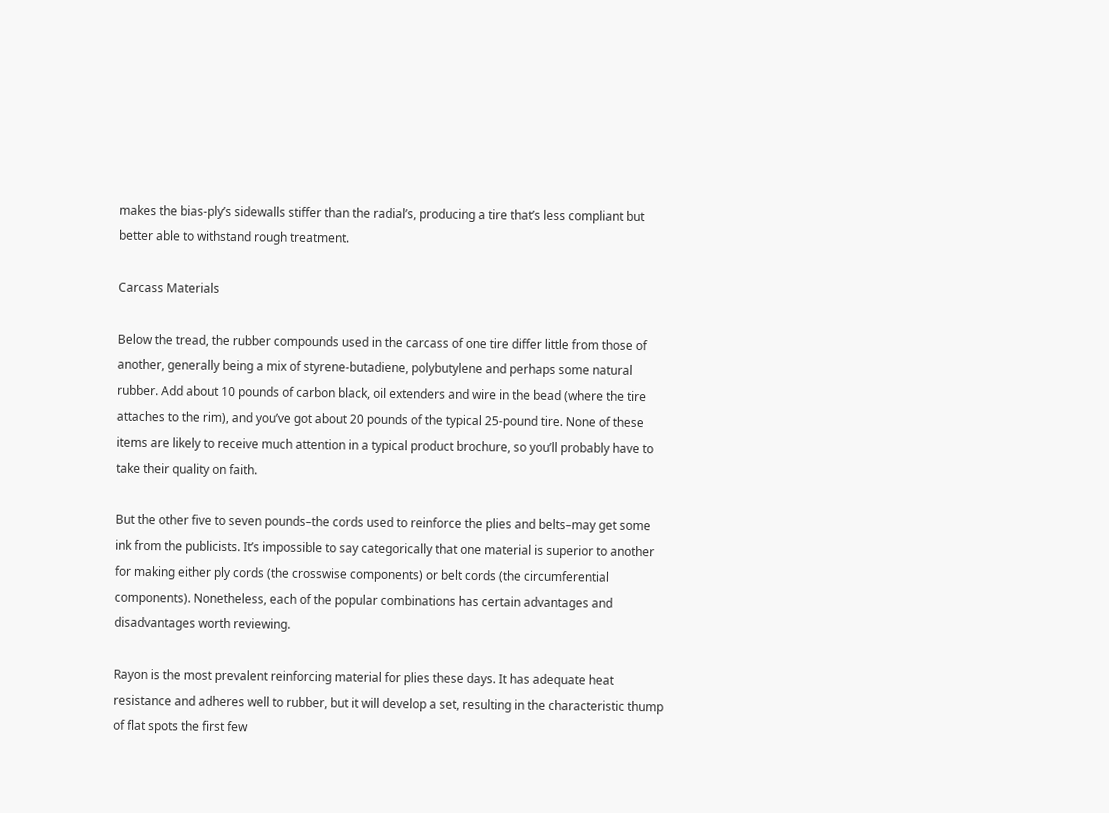makes the bias-ply’s sidewalls stiffer than the radial’s, producing a tire that’s less compliant but better able to withstand rough treatment.

Carcass Materials

Below the tread, the rubber compounds used in the carcass of one tire differ little from those of another, generally being a mix of styrene-butadiene, polybutylene and perhaps some natural rubber. Add about 10 pounds of carbon black, oil extenders and wire in the bead (where the tire attaches to the rim), and you’ve got about 20 pounds of the typical 25-pound tire. None of these items are likely to receive much attention in a typical product brochure, so you’ll probably have to take their quality on faith.

But the other five to seven pounds–the cords used to reinforce the plies and belts–may get some ink from the publicists. It’s impossible to say categorically that one material is superior to another for making either ply cords (the crosswise components) or belt cords (the circumferential components). Nonetheless, each of the popular combinations has certain advantages and disadvantages worth reviewing.

Rayon is the most prevalent reinforcing material for plies these days. It has adequate heat resistance and adheres well to rubber, but it will develop a set, resulting in the characteristic thump of flat spots the first few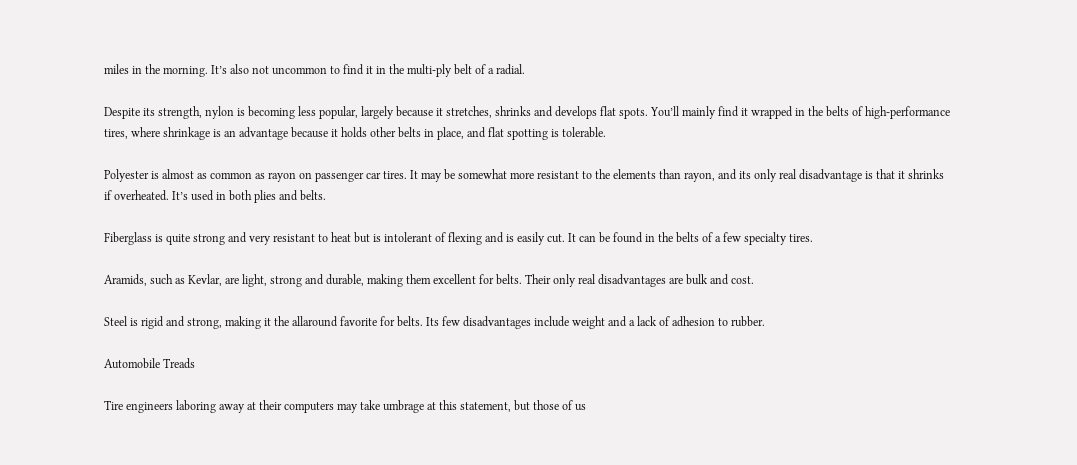miles in the morning. It’s also not uncommon to find it in the multi-ply belt of a radial.

Despite its strength, nylon is becoming less popular, largely because it stretches, shrinks and develops flat spots. You’ll mainly find it wrapped in the belts of high-performance tires, where shrinkage is an advantage because it holds other belts in place, and flat spotting is tolerable.

Polyester is almost as common as rayon on passenger car tires. It may be somewhat more resistant to the elements than rayon, and its only real disadvantage is that it shrinks if overheated. It’s used in both plies and belts.

Fiberglass is quite strong and very resistant to heat but is intolerant of flexing and is easily cut. It can be found in the belts of a few specialty tires.

Aramids, such as Kevlar, are light, strong and durable, making them excellent for belts. Their only real disadvantages are bulk and cost.

Steel is rigid and strong, making it the allaround favorite for belts. Its few disadvantages include weight and a lack of adhesion to rubber.

Automobile Treads

Tire engineers laboring away at their computers may take umbrage at this statement, but those of us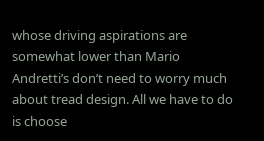whose driving aspirations are somewhat lower than Mario Andretti’s don’t need to worry much about tread design. All we have to do is choose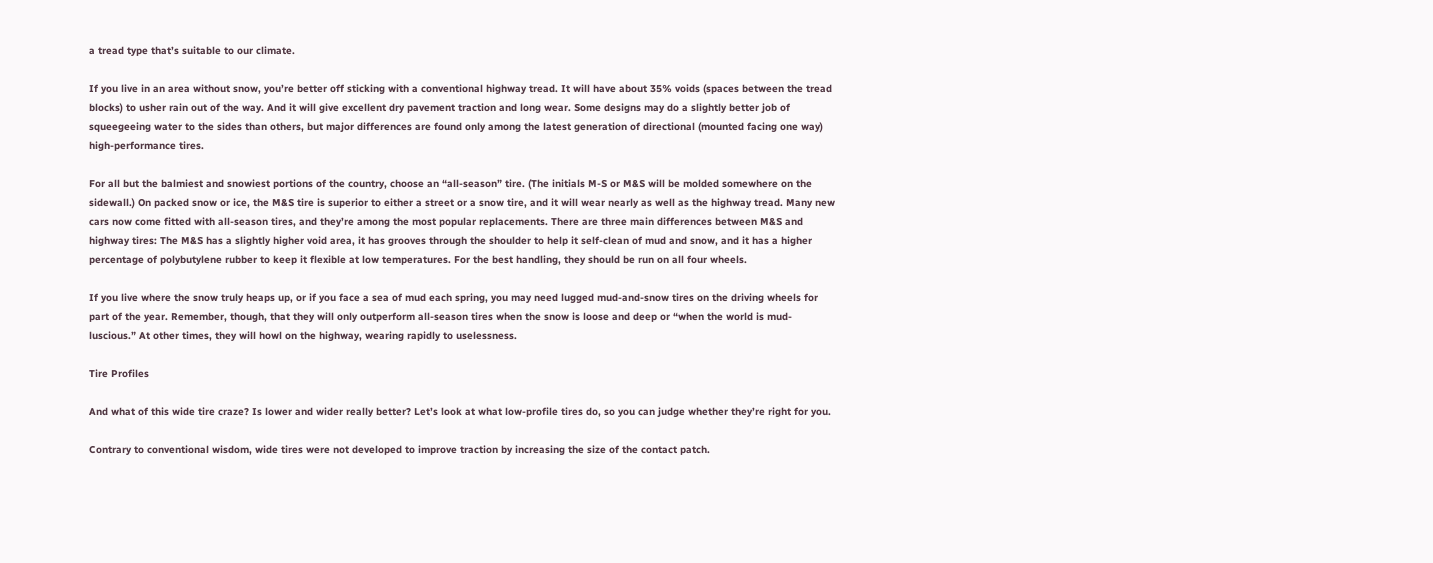a tread type that’s suitable to our climate.

If you live in an area without snow, you’re better off sticking with a conventional highway tread. It will have about 35% voids (spaces between the tread blocks) to usher rain out of the way. And it will give excellent dry pavement traction and long wear. Some designs may do a slightly better job of squeegeeing water to the sides than others, but major differences are found only among the latest generation of directional (mounted facing one way) high-performance tires.

For all but the balmiest and snowiest portions of the country, choose an “all-season” tire. (The initials M-S or M&S will be molded somewhere on the sidewall.) On packed snow or ice, the M&S tire is superior to either a street or a snow tire, and it will wear nearly as well as the highway tread. Many new cars now come fitted with all-season tires, and they’re among the most popular replacements. There are three main differences between M&S and highway tires: The M&S has a slightly higher void area, it has grooves through the shoulder to help it self-clean of mud and snow, and it has a higher percentage of polybutylene rubber to keep it flexible at low temperatures. For the best handling, they should be run on all four wheels.

If you live where the snow truly heaps up, or if you face a sea of mud each spring, you may need lugged mud-and-snow tires on the driving wheels for part of the year. Remember, though, that they will only outperform all-season tires when the snow is loose and deep or “when the world is mud-luscious.” At other times, they will howl on the highway, wearing rapidly to uselessness.

Tire Profiles

And what of this wide tire craze? Is lower and wider really better? Let’s look at what low-profile tires do, so you can judge whether they’re right for you.

Contrary to conventional wisdom, wide tires were not developed to improve traction by increasing the size of the contact patch.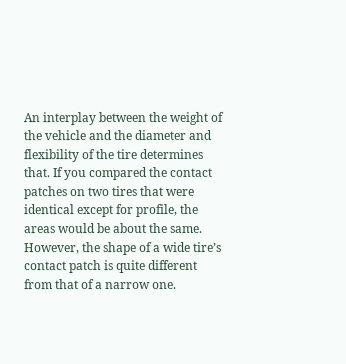An interplay between the weight of the vehicle and the diameter and flexibility of the tire determines that. If you compared the contact patches on two tires that were identical except for profile, the areas would be about the same. However, the shape of a wide tire’s contact patch is quite different from that of a narrow one.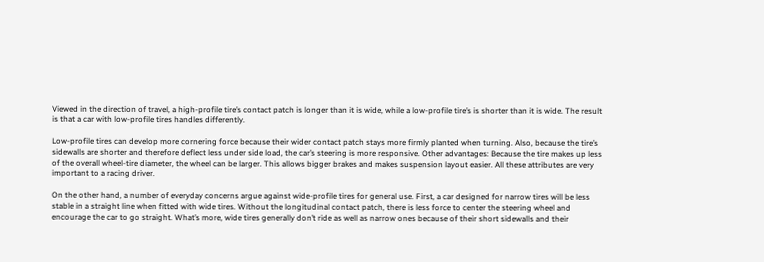Viewed in the direction of travel, a high-profile tire’s contact patch is longer than it is wide, while a low-profile tire’s is shorter than it is wide. The result is that a car with low-profile tires handles differently.

Low-profile tires can develop more cornering force because their wider contact patch stays more firmly planted when turning. Also, because the tire’s sidewalls are shorter and therefore deflect less under side load, the car’s steering is more responsive. Other advantages: Because the tire makes up less of the overall wheel-tire diameter, the wheel can be larger. This allows bigger brakes and makes suspension layout easier. All these attributes are very important to a racing driver.

On the other hand, a number of everyday concerns argue against wide-profile tires for general use. First, a car designed for narrow tires will be less stable in a straight line when fitted with wide tires. Without the longitudinal contact patch, there is less force to center the steering wheel and encourage the car to go straight. What’s more, wide tires generally don’t ride as well as narrow ones because of their short sidewalls and their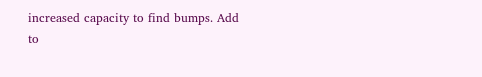increased capacity to find bumps. Add to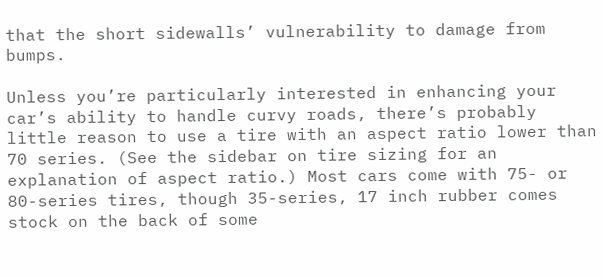that the short sidewalls’ vulnerability to damage from bumps.

Unless you’re particularly interested in enhancing your car’s ability to handle curvy roads, there’s probably little reason to use a tire with an aspect ratio lower than 70 series. (See the sidebar on tire sizing for an explanation of aspect ratio.) Most cars come with 75- or 80-series tires, though 35-series, 17 inch rubber comes stock on the back of some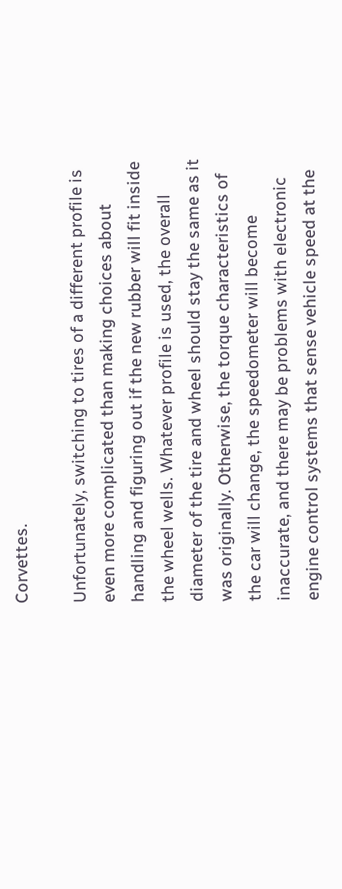Corvettes.

Unfortunately, switching to tires of a different profile is even more complicated than making choices about handling and figuring out if the new rubber will fit inside the wheel wells. Whatever profile is used, the overall diameter of the tire and wheel should stay the same as it was originally. Otherwise, the torque characteristics of the car will change, the speedometer will become inaccurate, and there may be problems with electronic engine control systems that sense vehicle speed at the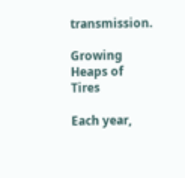transmission.

Growing Heaps of Tires

Each year,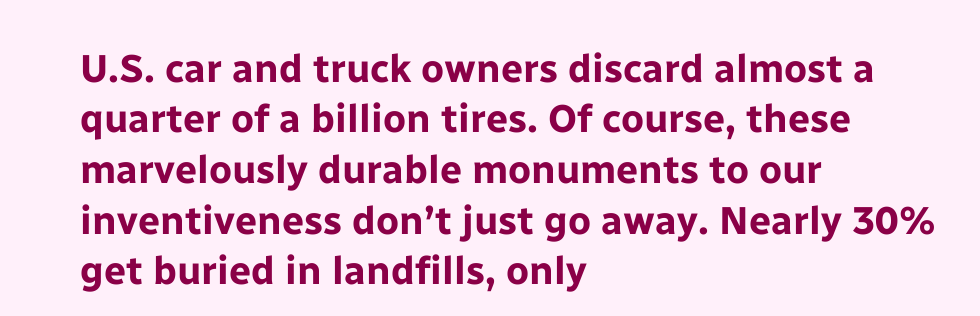U.S. car and truck owners discard almost a quarter of a billion tires. Of course, these marvelously durable monuments to our inventiveness don’t just go away. Nearly 30% get buried in landfills, only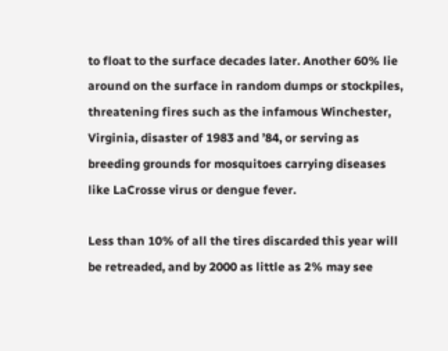to float to the surface decades later. Another 60% lie around on the surface in random dumps or stockpiles, threatening fires such as the infamous Winchester, Virginia, disaster of 1983 and ’84, or serving as breeding grounds for mosquitoes carrying diseases like LaCrosse virus or dengue fever.

Less than 10% of all the tires discarded this year will be retreaded, and by 2000 as little as 2% may see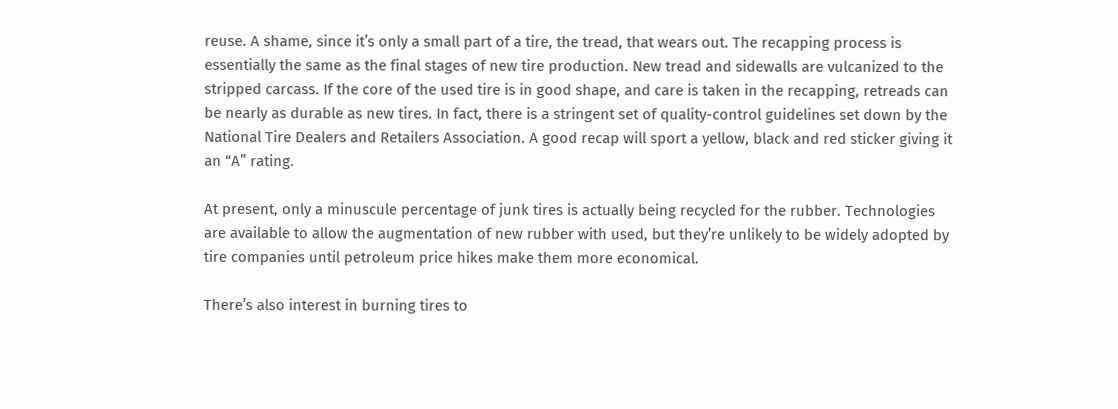reuse. A shame, since it’s only a small part of a tire, the tread, that wears out. The recapping process is essentially the same as the final stages of new tire production. New tread and sidewalls are vulcanized to the stripped carcass. If the core of the used tire is in good shape, and care is taken in the recapping, retreads can be nearly as durable as new tires. In fact, there is a stringent set of quality-control guidelines set down by the National Tire Dealers and Retailers Association. A good recap will sport a yellow, black and red sticker giving it an “A” rating.

At present, only a minuscule percentage of junk tires is actually being recycled for the rubber. Technologies are available to allow the augmentation of new rubber with used, but they’re unlikely to be widely adopted by tire companies until petroleum price hikes make them more economical.

There’s also interest in burning tires to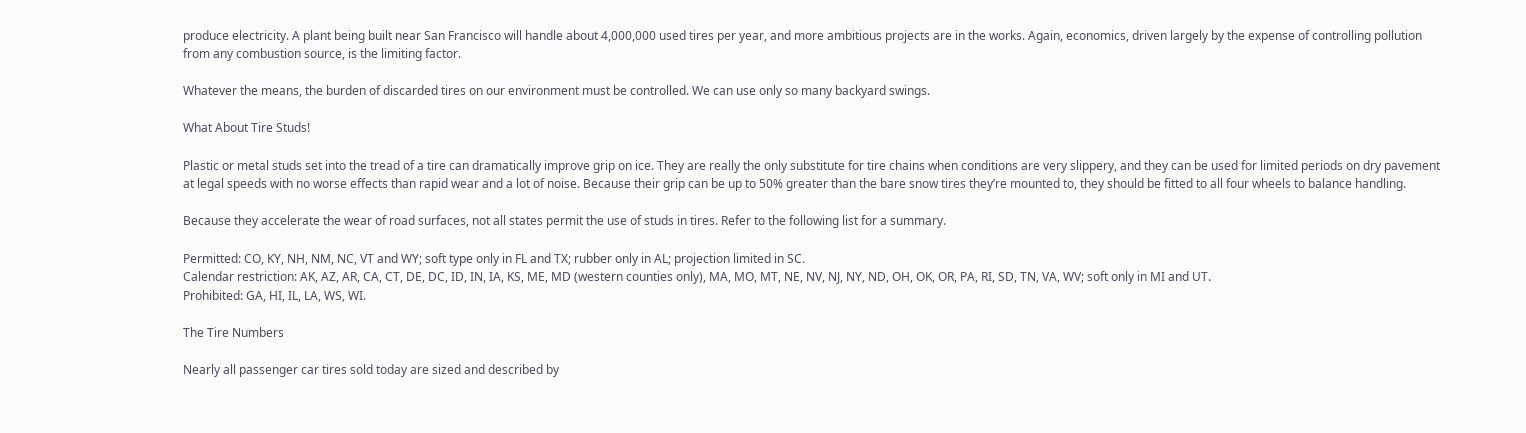produce electricity. A plant being built near San Francisco will handle about 4,000,000 used tires per year, and more ambitious projects are in the works. Again, economics, driven largely by the expense of controlling pollution from any combustion source, is the limiting factor.

Whatever the means, the burden of discarded tires on our environment must be controlled. We can use only so many backyard swings.

What About Tire Studs!

Plastic or metal studs set into the tread of a tire can dramatically improve grip on ice. They are really the only substitute for tire chains when conditions are very slippery, and they can be used for limited periods on dry pavement at legal speeds with no worse effects than rapid wear and a lot of noise. Because their grip can be up to 50% greater than the bare snow tires they’re mounted to, they should be fitted to all four wheels to balance handling.

Because they accelerate the wear of road surfaces, not all states permit the use of studs in tires. Refer to the following list for a summary.

Permitted: CO, KY, NH, NM, NC, VT and WY; soft type only in FL and TX; rubber only in AL; projection limited in SC.
Calendar restriction: AK, AZ, AR, CA, CT, DE, DC, ID, IN, IA, KS, ME, MD (western counties only), MA, MO, MT, NE, NV, NJ, NY, ND, OH, OK, OR, PA, RI, SD, TN, VA, WV; soft only in MI and UT.
Prohibited: GA, HI, IL, LA, WS, WI.

The Tire Numbers

Nearly all passenger car tires sold today are sized and described by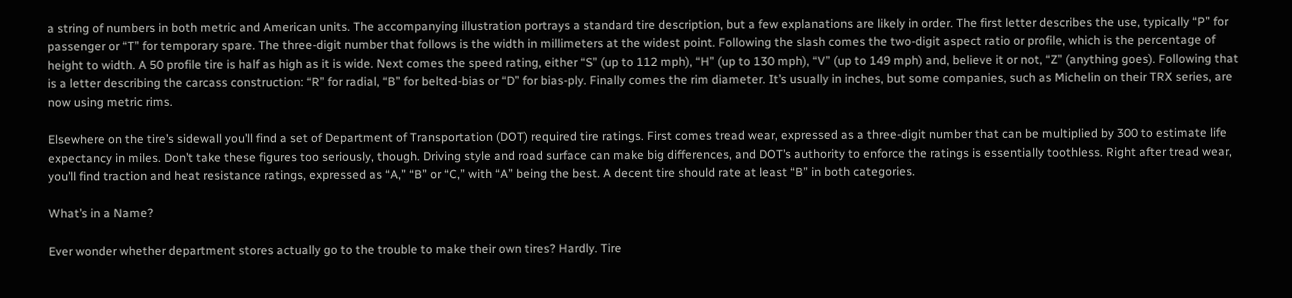a string of numbers in both metric and American units. The accompanying illustration portrays a standard tire description, but a few explanations are likely in order. The first letter describes the use, typically “P” for passenger or “T” for temporary spare. The three-digit number that follows is the width in millimeters at the widest point. Following the slash comes the two-digit aspect ratio or profile, which is the percentage of height to width. A 50 profile tire is half as high as it is wide. Next comes the speed rating, either “S” (up to 112 mph), “H” (up to 130 mph), “V” (up to 149 mph) and, believe it or not, “Z” (anything goes). Following that is a letter describing the carcass construction: “R” for radial, “B” for belted-bias or “D” for bias-ply. Finally comes the rim diameter. It’s usually in inches, but some companies, such as Michelin on their TRX series, are now using metric rims.

Elsewhere on the tire’s sidewall you’ll find a set of Department of Transportation (DOT) required tire ratings. First comes tread wear, expressed as a three-digit number that can be multiplied by 300 to estimate life expectancy in miles. Don’t take these figures too seriously, though. Driving style and road surface can make big differences, and DOT’s authority to enforce the ratings is essentially toothless. Right after tread wear, you’ll find traction and heat resistance ratings, expressed as “A,” “B” or “C,” with “A” being the best. A decent tire should rate at least “B” in both categories.

What’s in a Name?

Ever wonder whether department stores actually go to the trouble to make their own tires? Hardly. Tire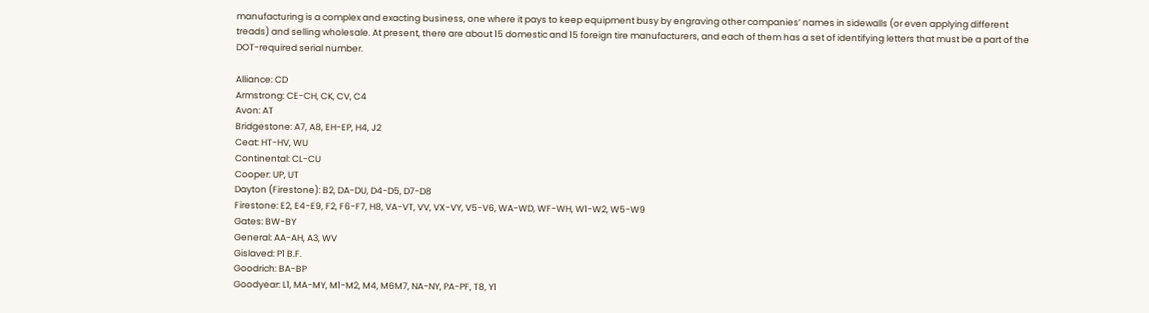manufacturing is a complex and exacting business, one where it pays to keep equipment busy by engraving other companies’ names in sidewalls (or even applying different treads) and selling wholesale. At present, there are about 15 domestic and 15 foreign tire manufacturers, and each of them has a set of identifying letters that must be a part of the DOT-required serial number.

Alliance: CD
Armstrong: CE-CH, CK, CV, C4
Avon: AT
Bridgestone: A7, A8, EH-EP, H4, J2
Ceat: HT-HV, WU
Continental: CL-CU
Cooper: UP, UT
Dayton (Firestone): B2, DA-DU, D4-D5, D7-D8
Firestone: E2, E4-E9, F2, F6-F7, H8, VA-VT, VV, VX-VY, V5-V6, WA-WD, WF-WH, W1-W2, W5-W9
Gates: BW-BY
General: AA-AH, A3, WV
Gislaved: P1 B.F.
Goodrich: BA-BP
Goodyear: L1, MA-MY, M1-M2, M4, M6M7, NA-NY, PA-PF, T8, Y1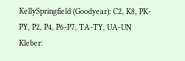KellySpringfield (Goodyear): C2, K8, PK-PY, P2, P4, P6-P7, TA-TY, UA-UN
Kleber: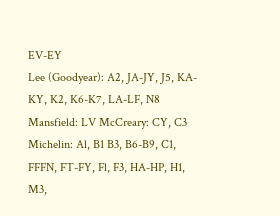EV-EY
Lee (Goodyear): A2, JA-JY, J5, KA-KY, K2, K6-K7, LA-LF, N8
Mansfield: LV McCreary: CY, C3
Michelin: Al, B1 B3, B6-B9, C1, FFFN, FT-FY, Fl, F3, HA-HP, H1, M3,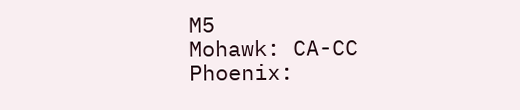M5
Mohawk: CA-CC
Phoenix: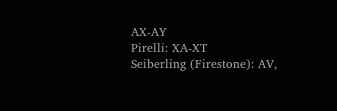AX-AY
Pirelli: XA-XT
Seiberling (Firestone): AV,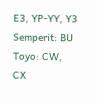E3, YP-YY, Y3
Semperit: BU
Toyo: CW, CX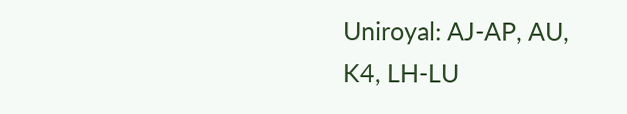Uniroyal: AJ-AP, AU, K4, LH-LU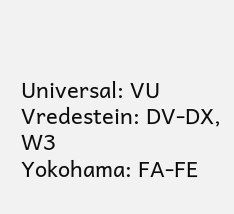Universal: VU
Vredestein: DV-DX, W3
Yokohama: FA-FE